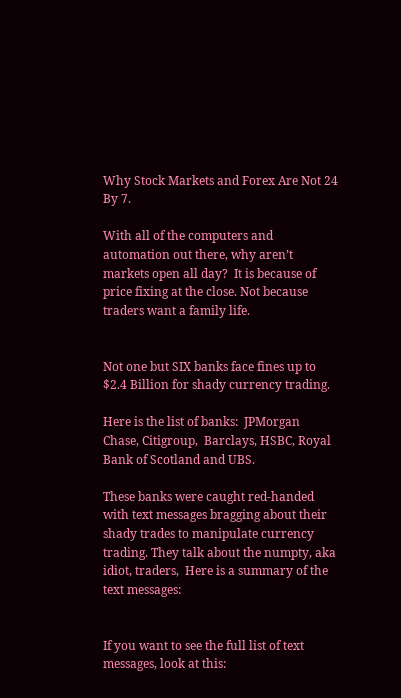Why Stock Markets and Forex Are Not 24 By 7.

With all of the computers and automation out there, why aren’t markets open all day?  It is because of price fixing at the close. Not because traders want a family life.


Not one but SIX banks face fines up to $2.4 Billion for shady currency trading.

Here is the list of banks:  JPMorgan Chase, Citigroup,  Barclays, HSBC, Royal Bank of Scotland and UBS.

These banks were caught red-handed with text messages bragging about their shady trades to manipulate currency trading. They talk about the numpty, aka idiot, traders,  Here is a summary of the text messages:


If you want to see the full list of text messages, look at this: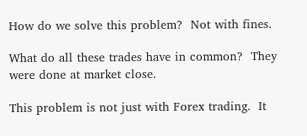How do we solve this problem?  Not with fines.

What do all these trades have in common?  They were done at market close.

This problem is not just with Forex trading.  It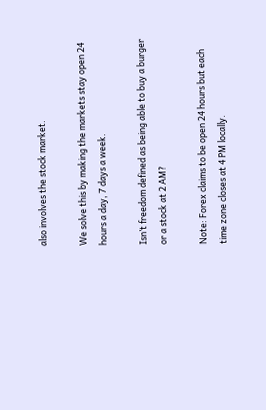also involves the stock market.

We solve this by making the markets stay open 24 hours a day, 7 days a week.

Isn’t freedom defined as being able to buy a burger or a stock at 2 AM?

Note: Forex claims to be open 24 hours but each time zone closes at 4 PM locally.